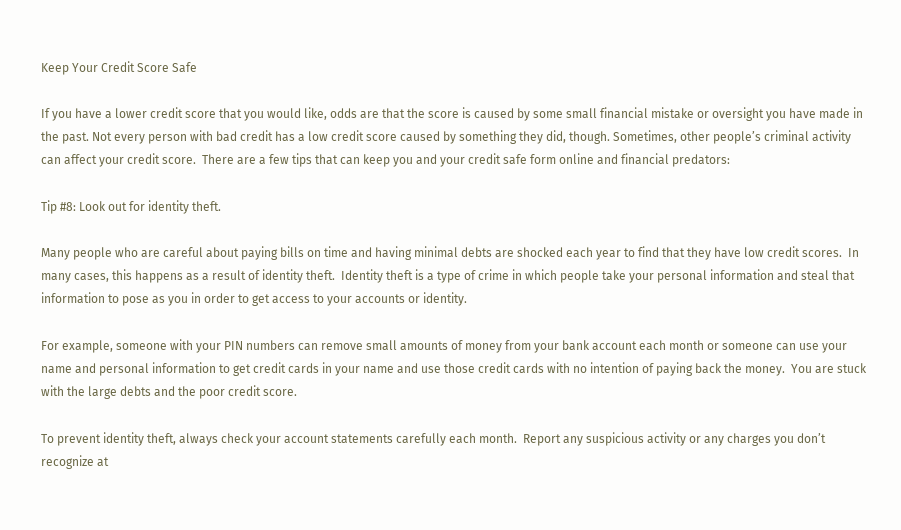Keep Your Credit Score Safe

If you have a lower credit score that you would like, odds are that the score is caused by some small financial mistake or oversight you have made in the past. Not every person with bad credit has a low credit score caused by something they did, though. Sometimes, other people’s criminal activity can affect your credit score.  There are a few tips that can keep you and your credit safe form online and financial predators:

Tip #8: Look out for identity theft.

Many people who are careful about paying bills on time and having minimal debts are shocked each year to find that they have low credit scores.  In many cases, this happens as a result of identity theft.  Identity theft is a type of crime in which people take your personal information and steal that information to pose as you in order to get access to your accounts or identity.

For example, someone with your PIN numbers can remove small amounts of money from your bank account each month or someone can use your name and personal information to get credit cards in your name and use those credit cards with no intention of paying back the money.  You are stuck with the large debts and the poor credit score.

To prevent identity theft, always check your account statements carefully each month.  Report any suspicious activity or any charges you don’t recognize at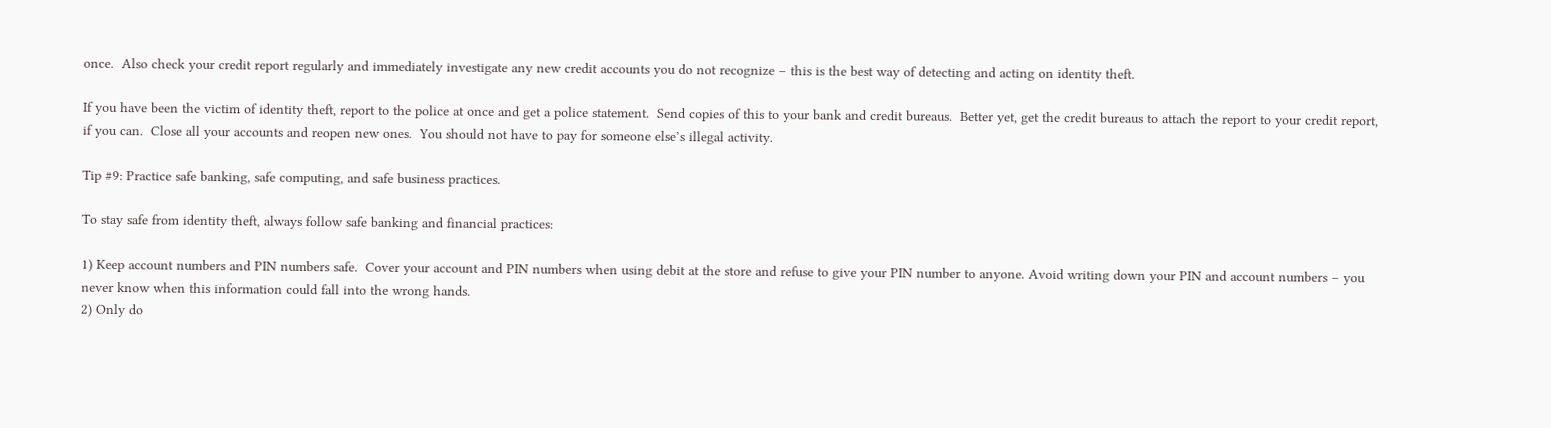once.  Also check your credit report regularly and immediately investigate any new credit accounts you do not recognize – this is the best way of detecting and acting on identity theft.

If you have been the victim of identity theft, report to the police at once and get a police statement.  Send copies of this to your bank and credit bureaus.  Better yet, get the credit bureaus to attach the report to your credit report, if you can.  Close all your accounts and reopen new ones.  You should not have to pay for someone else’s illegal activity.

Tip #9: Practice safe banking, safe computing, and safe business practices.

To stay safe from identity theft, always follow safe banking and financial practices:

1) Keep account numbers and PIN numbers safe.  Cover your account and PIN numbers when using debit at the store and refuse to give your PIN number to anyone. Avoid writing down your PIN and account numbers – you never know when this information could fall into the wrong hands.
2) Only do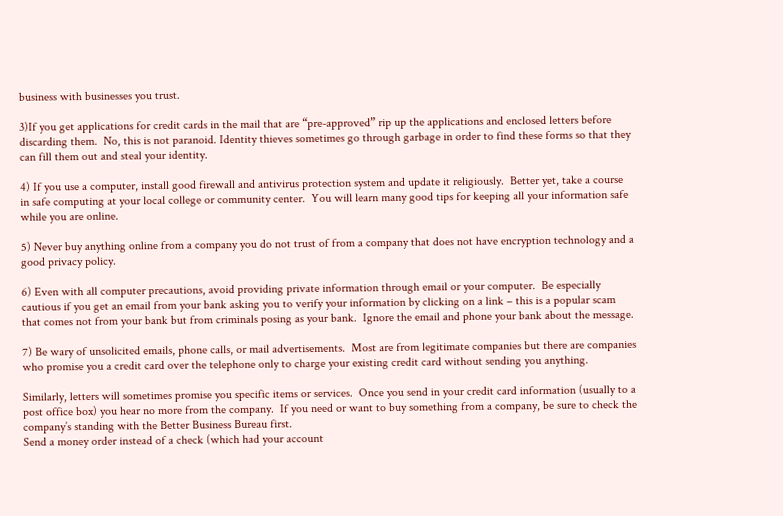business with businesses you trust.

3)If you get applications for credit cards in the mail that are “pre-approved” rip up the applications and enclosed letters before discarding them.  No, this is not paranoid. Identity thieves sometimes go through garbage in order to find these forms so that they can fill them out and steal your identity.

4) If you use a computer, install good firewall and antivirus protection system and update it religiously.  Better yet, take a course in safe computing at your local college or community center.  You will learn many good tips for keeping all your information safe while you are online.

5) Never buy anything online from a company you do not trust of from a company that does not have encryption technology and a good privacy policy.

6) Even with all computer precautions, avoid providing private information through email or your computer.  Be especially cautious if you get an email from your bank asking you to verify your information by clicking on a link – this is a popular scam that comes not from your bank but from criminals posing as your bank.  Ignore the email and phone your bank about the message.

7) Be wary of unsolicited emails, phone calls, or mail advertisements.  Most are from legitimate companies but there are companies who promise you a credit card over the telephone only to charge your existing credit card without sending you anything.

Similarly, letters will sometimes promise you specific items or services.  Once you send in your credit card information (usually to a post office box) you hear no more from the company.  If you need or want to buy something from a company, be sure to check the company’s standing with the Better Business Bureau first.
Send a money order instead of a check (which had your account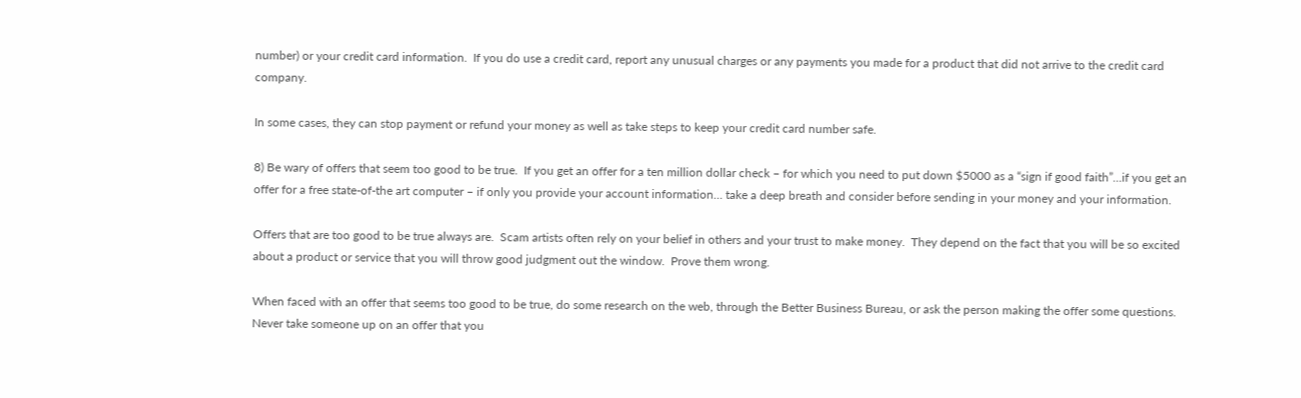number) or your credit card information.  If you do use a credit card, report any unusual charges or any payments you made for a product that did not arrive to the credit card company.

In some cases, they can stop payment or refund your money as well as take steps to keep your credit card number safe.

8) Be wary of offers that seem too good to be true.  If you get an offer for a ten million dollar check – for which you need to put down $5000 as a “sign if good faith”…if you get an offer for a free state-of-the art computer – if only you provide your account information… take a deep breath and consider before sending in your money and your information.

Offers that are too good to be true always are.  Scam artists often rely on your belief in others and your trust to make money.  They depend on the fact that you will be so excited about a product or service that you will throw good judgment out the window.  Prove them wrong.

When faced with an offer that seems too good to be true, do some research on the web, through the Better Business Bureau, or ask the person making the offer some questions. Never take someone up on an offer that you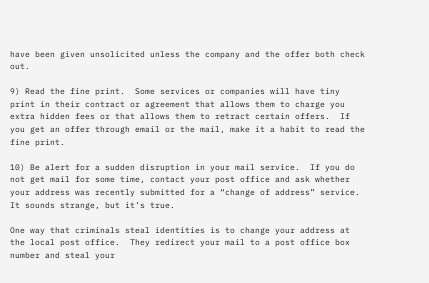have been given unsolicited unless the company and the offer both check out.

9) Read the fine print.  Some services or companies will have tiny print in their contract or agreement that allows them to charge you extra hidden fees or that allows them to retract certain offers.  If you get an offer through email or the mail, make it a habit to read the fine print.

10) Be alert for a sudden disruption in your mail service.  If you do not get mail for some time, contact your post office and ask whether your address was recently submitted for a “change of address” service.  It sounds strange, but it’s true.

One way that criminals steal identities is to change your address at the local post office.  They redirect your mail to a post office box number and steal your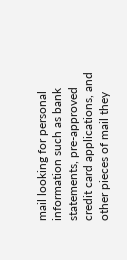mail looking for personal information such as bank statements, pre-approved credit card applications, and other pieces of mail they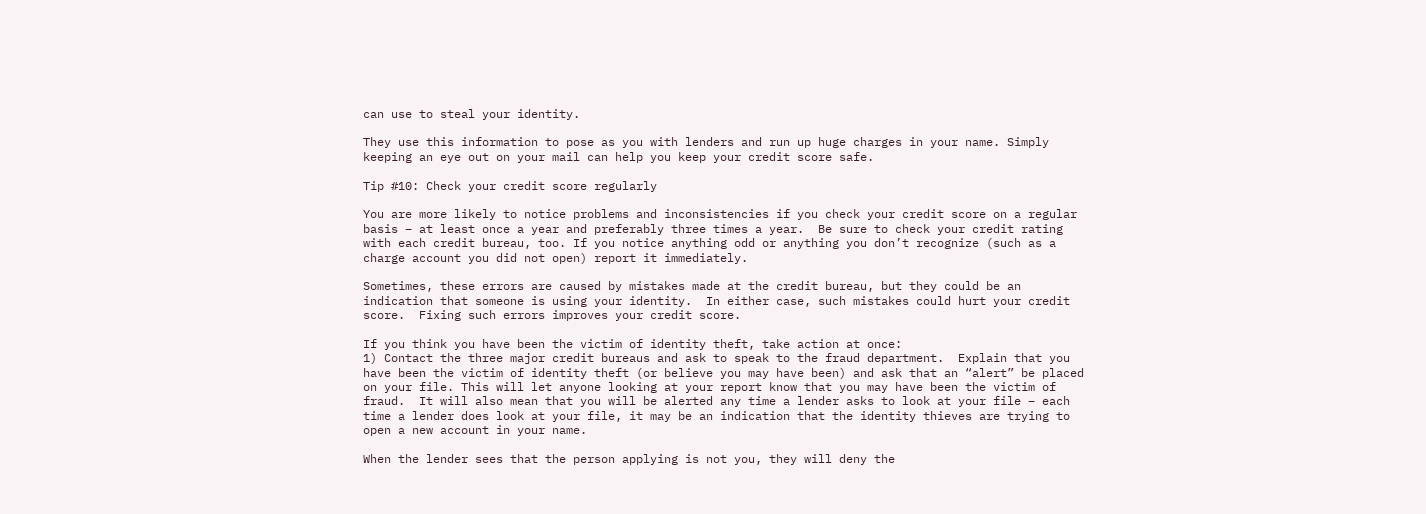can use to steal your identity.

They use this information to pose as you with lenders and run up huge charges in your name. Simply keeping an eye out on your mail can help you keep your credit score safe.

Tip #10: Check your credit score regularly

You are more likely to notice problems and inconsistencies if you check your credit score on a regular basis – at least once a year and preferably three times a year.  Be sure to check your credit rating with each credit bureau, too. If you notice anything odd or anything you don’t recognize (such as a charge account you did not open) report it immediately.

Sometimes, these errors are caused by mistakes made at the credit bureau, but they could be an indication that someone is using your identity.  In either case, such mistakes could hurt your credit score.  Fixing such errors improves your credit score.

If you think you have been the victim of identity theft, take action at once:
1) Contact the three major credit bureaus and ask to speak to the fraud department.  Explain that you have been the victim of identity theft (or believe you may have been) and ask that an “alert” be placed on your file. This will let anyone looking at your report know that you may have been the victim of fraud.  It will also mean that you will be alerted any time a lender asks to look at your file – each time a lender does look at your file, it may be an indication that the identity thieves are trying to open a new account in your name.

When the lender sees that the person applying is not you, they will deny the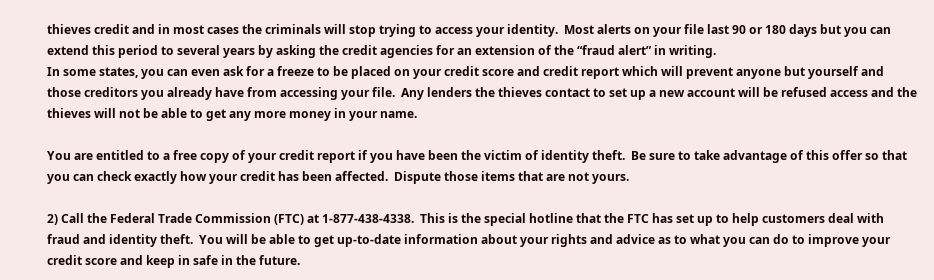thieves credit and in most cases the criminals will stop trying to access your identity.  Most alerts on your file last 90 or 180 days but you can extend this period to several years by asking the credit agencies for an extension of the “fraud alert” in writing.
In some states, you can even ask for a freeze to be placed on your credit score and credit report which will prevent anyone but yourself and those creditors you already have from accessing your file.  Any lenders the thieves contact to set up a new account will be refused access and the thieves will not be able to get any more money in your name.

You are entitled to a free copy of your credit report if you have been the victim of identity theft.  Be sure to take advantage of this offer so that you can check exactly how your credit has been affected.  Dispute those items that are not yours.

2) Call the Federal Trade Commission (FTC) at 1-877-438-4338.  This is the special hotline that the FTC has set up to help customers deal with fraud and identity theft.  You will be able to get up-to-date information about your rights and advice as to what you can do to improve your credit score and keep in safe in the future.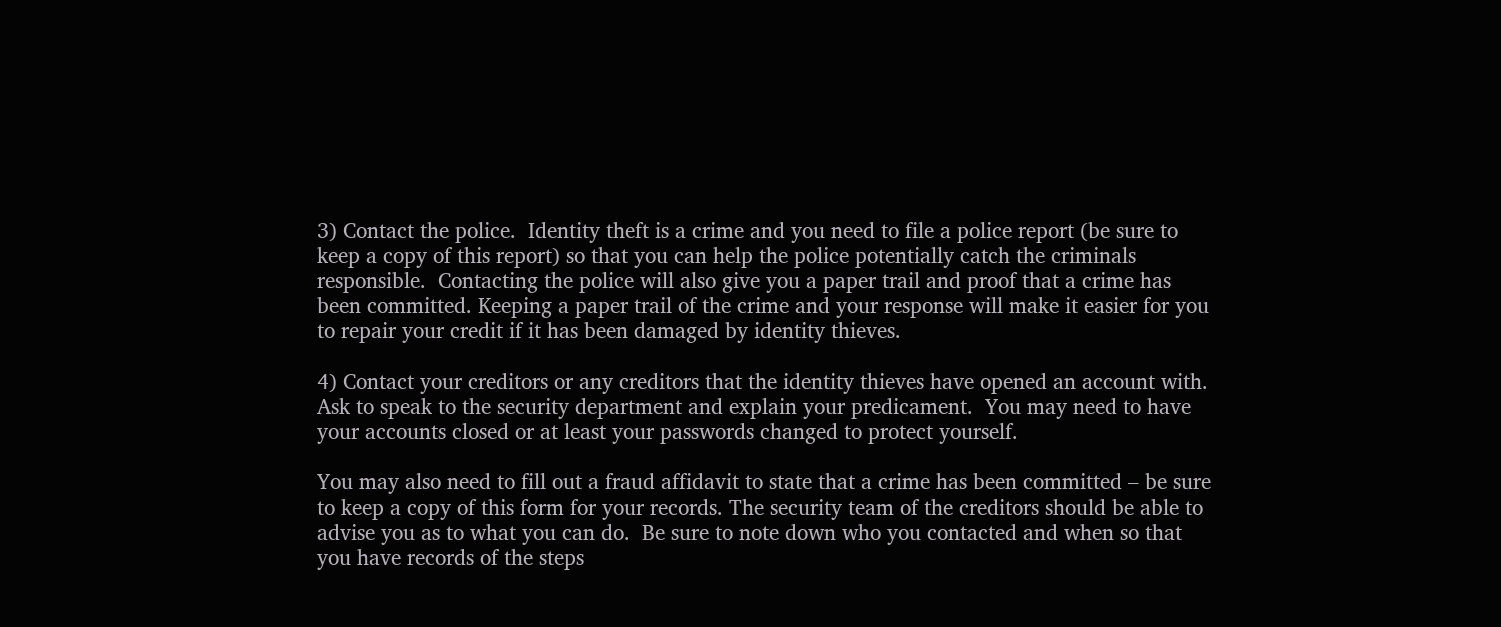3) Contact the police.  Identity theft is a crime and you need to file a police report (be sure to keep a copy of this report) so that you can help the police potentially catch the criminals responsible.  Contacting the police will also give you a paper trail and proof that a crime has been committed. Keeping a paper trail of the crime and your response will make it easier for you to repair your credit if it has been damaged by identity thieves.

4) Contact your creditors or any creditors that the identity thieves have opened an account with.  Ask to speak to the security department and explain your predicament.  You may need to have your accounts closed or at least your passwords changed to protect yourself.

You may also need to fill out a fraud affidavit to state that a crime has been committed – be sure to keep a copy of this form for your records. The security team of the creditors should be able to advise you as to what you can do.  Be sure to note down who you contacted and when so that you have records of the steps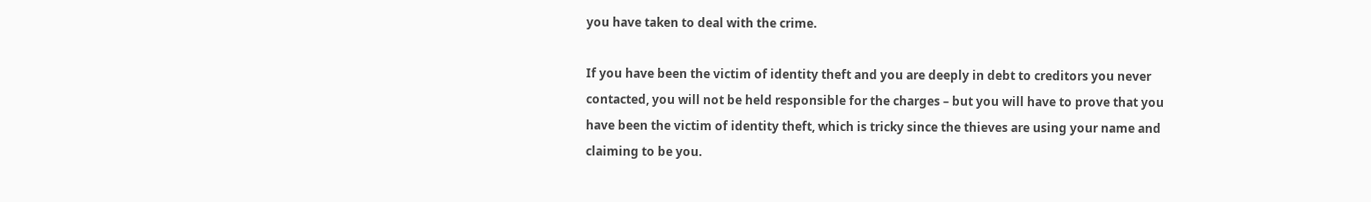you have taken to deal with the crime.

If you have been the victim of identity theft and you are deeply in debt to creditors you never contacted, you will not be held responsible for the charges – but you will have to prove that you have been the victim of identity theft, which is tricky since the thieves are using your name and claiming to be you.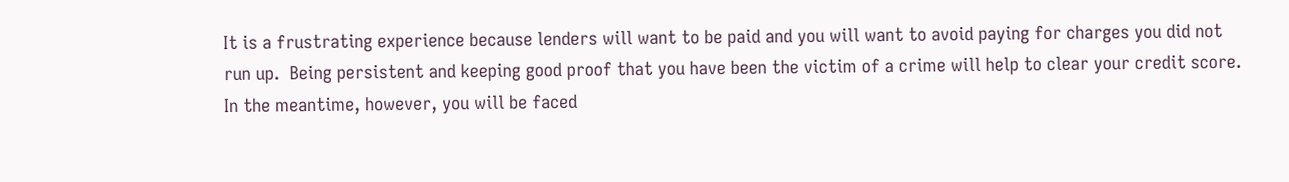It is a frustrating experience because lenders will want to be paid and you will want to avoid paying for charges you did not run up.  Being persistent and keeping good proof that you have been the victim of a crime will help to clear your credit score.  In the meantime, however, you will be faced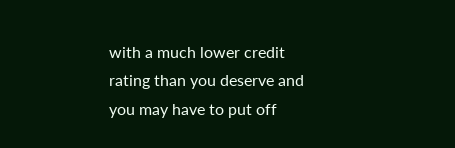with a much lower credit rating than you deserve and you may have to put off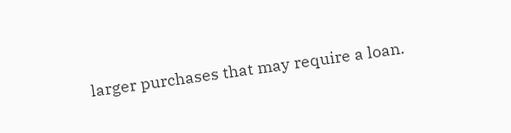larger purchases that may require a loan.